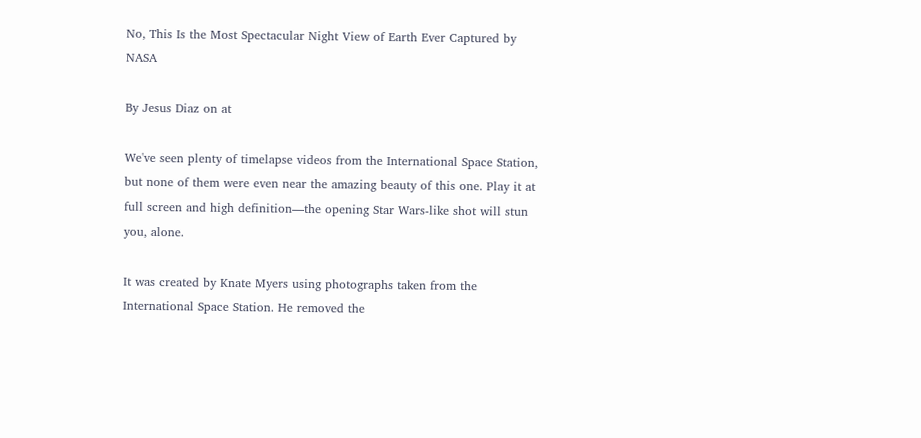No, This Is the Most Spectacular Night View of Earth Ever Captured by NASA

By Jesus Diaz on at

We've seen plenty of timelapse videos from the International Space Station, but none of them were even near the amazing beauty of this one. Play it at full screen and high definition—the opening Star Wars-like shot will stun you, alone.

It was created by Knate Myers using photographs taken from the International Space Station. He removed the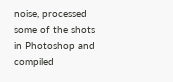noise, processed some of the shots in Photoshop and compiled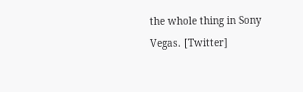the whole thing in Sony Vegas. [Twitter]